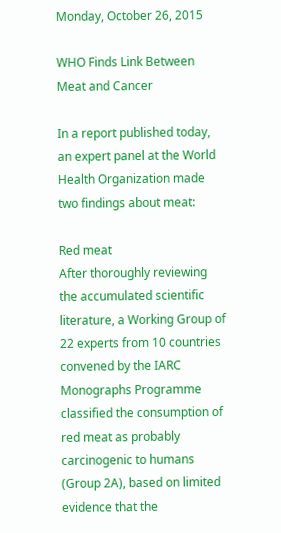Monday, October 26, 2015

WHO Finds Link Between Meat and Cancer

In a report published today, an expert panel at the World Health Organization made two findings about meat:

Red meat
After thoroughly reviewing the accumulated scientific literature, a Working Group of 22 experts from 10 countries convened by the IARC Monographs Programme classified the consumption of red meat as probably carcinogenic to humans (Group 2A), based on limited evidence that the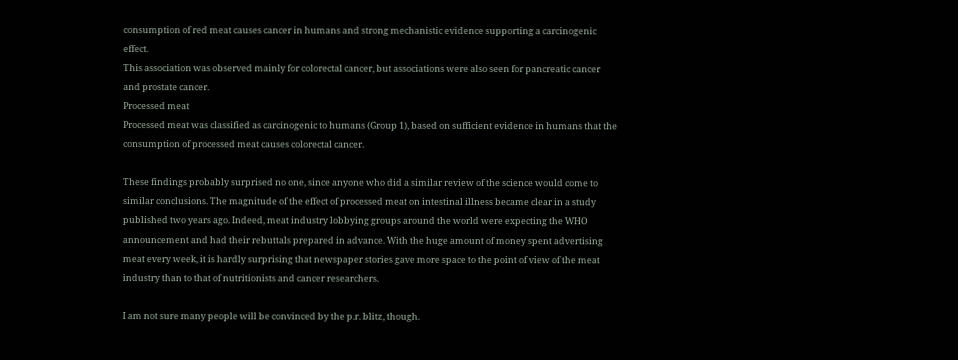consumption of red meat causes cancer in humans and strong mechanistic evidence supporting a carcinogenic effect.
This association was observed mainly for colorectal cancer, but associations were also seen for pancreatic cancer and prostate cancer.
Processed meat
Processed meat was classified as carcinogenic to humans (Group 1), based on sufficient evidence in humans that the consumption of processed meat causes colorectal cancer.

These findings probably surprised no one, since anyone who did a similar review of the science would come to similar conclusions. The magnitude of the effect of processed meat on intestinal illness became clear in a study published two years ago. Indeed, meat industry lobbying groups around the world were expecting the WHO announcement and had their rebuttals prepared in advance. With the huge amount of money spent advertising meat every week, it is hardly surprising that newspaper stories gave more space to the point of view of the meat industry than to that of nutritionists and cancer researchers.

I am not sure many people will be convinced by the p.r. blitz, though.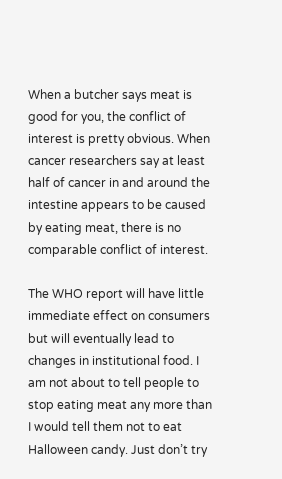When a butcher says meat is good for you, the conflict of interest is pretty obvious. When cancer researchers say at least half of cancer in and around the intestine appears to be caused by eating meat, there is no comparable conflict of interest.

The WHO report will have little immediate effect on consumers but will eventually lead to changes in institutional food. I am not about to tell people to stop eating meat any more than I would tell them not to eat Halloween candy. Just don’t try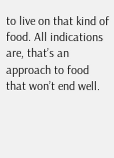to live on that kind of food. All indications are, that’s an approach to food that won’t end well.